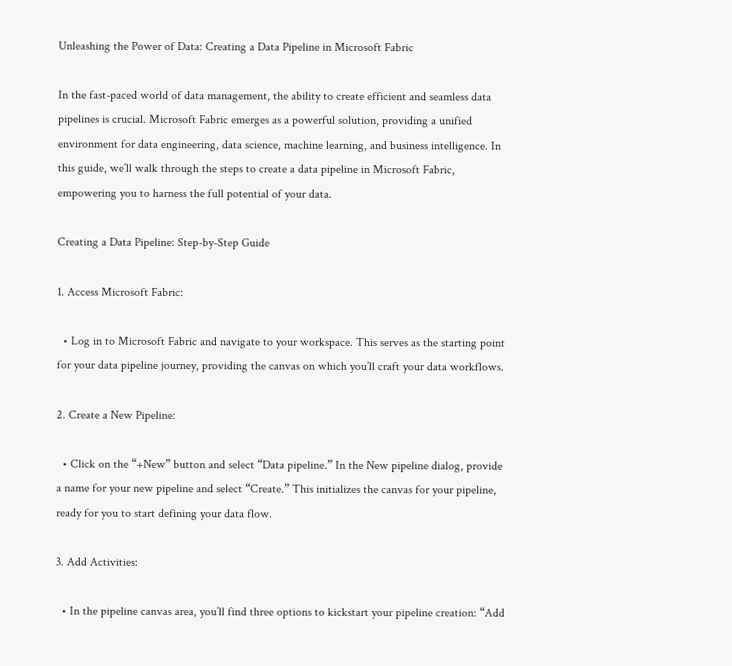Unleashing the Power of Data: Creating a Data Pipeline in Microsoft Fabric

In the fast-paced world of data management, the ability to create efficient and seamless data pipelines is crucial. Microsoft Fabric emerges as a powerful solution, providing a unified environment for data engineering, data science, machine learning, and business intelligence. In this guide, we’ll walk through the steps to create a data pipeline in Microsoft Fabric, empowering you to harness the full potential of your data.

Creating a Data Pipeline: Step-by-Step Guide

1. Access Microsoft Fabric:

  • Log in to Microsoft Fabric and navigate to your workspace. This serves as the starting point for your data pipeline journey, providing the canvas on which you’ll craft your data workflows.

2. Create a New Pipeline:

  • Click on the “+New” button and select “Data pipeline.” In the New pipeline dialog, provide a name for your new pipeline and select “Create.” This initializes the canvas for your pipeline, ready for you to start defining your data flow.

3. Add Activities:

  • In the pipeline canvas area, you’ll find three options to kickstart your pipeline creation: “Add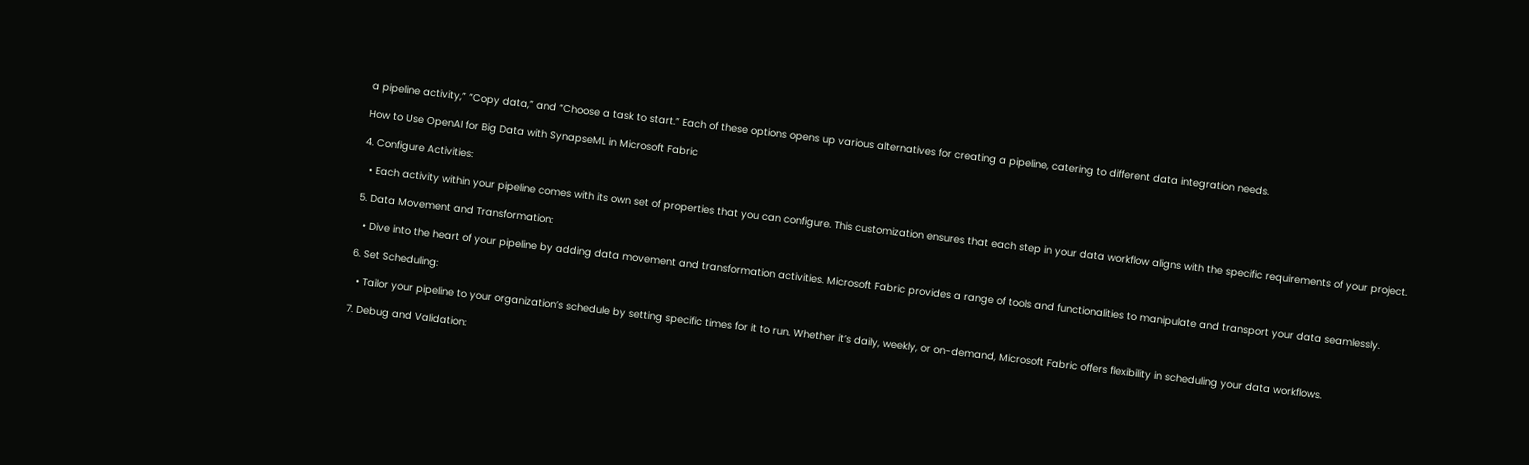a pipeline activity,” “Copy data,” and “Choose a task to start.” Each of these options opens up various alternatives for creating a pipeline, catering to different data integration needs.

How to Use OpenAI for Big Data with SynapseML in Microsoft Fabric

4. Configure Activities:

  • Each activity within your pipeline comes with its own set of properties that you can configure. This customization ensures that each step in your data workflow aligns with the specific requirements of your project.

5. Data Movement and Transformation:

  • Dive into the heart of your pipeline by adding data movement and transformation activities. Microsoft Fabric provides a range of tools and functionalities to manipulate and transport your data seamlessly.

6. Set Scheduling:

  • Tailor your pipeline to your organization’s schedule by setting specific times for it to run. Whether it’s daily, weekly, or on-demand, Microsoft Fabric offers flexibility in scheduling your data workflows.

7. Debug and Validation: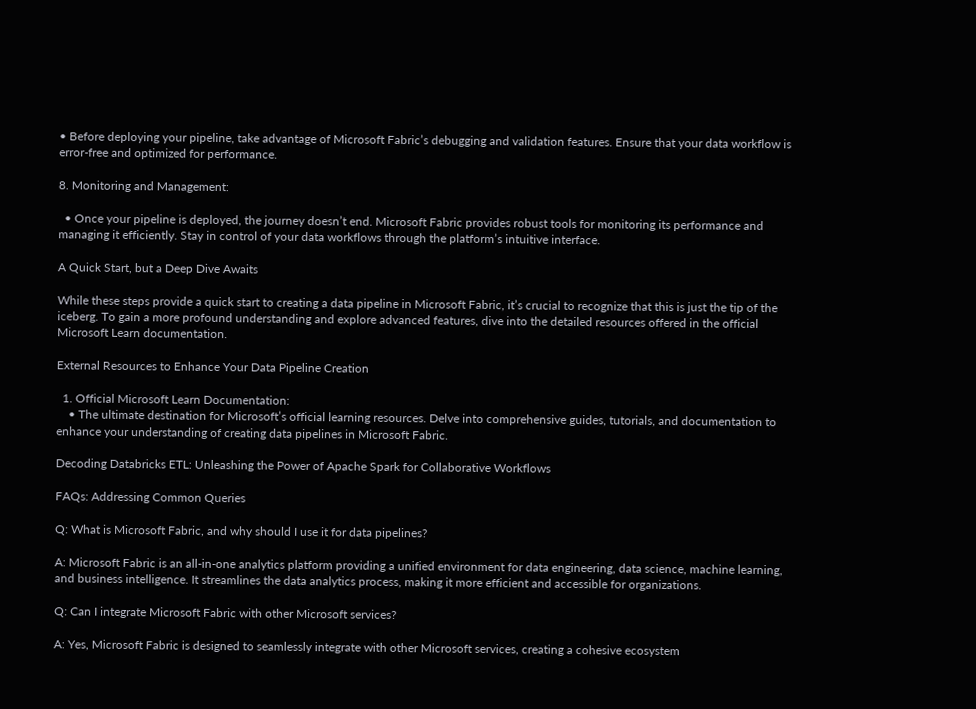• Before deploying your pipeline, take advantage of Microsoft Fabric’s debugging and validation features. Ensure that your data workflow is error-free and optimized for performance.

8. Monitoring and Management:

  • Once your pipeline is deployed, the journey doesn’t end. Microsoft Fabric provides robust tools for monitoring its performance and managing it efficiently. Stay in control of your data workflows through the platform’s intuitive interface.

A Quick Start, but a Deep Dive Awaits

While these steps provide a quick start to creating a data pipeline in Microsoft Fabric, it’s crucial to recognize that this is just the tip of the iceberg. To gain a more profound understanding and explore advanced features, dive into the detailed resources offered in the official Microsoft Learn documentation.

External Resources to Enhance Your Data Pipeline Creation

  1. Official Microsoft Learn Documentation:
    • The ultimate destination for Microsoft’s official learning resources. Delve into comprehensive guides, tutorials, and documentation to enhance your understanding of creating data pipelines in Microsoft Fabric.

Decoding Databricks ETL: Unleashing the Power of Apache Spark for Collaborative Workflows

FAQs: Addressing Common Queries

Q: What is Microsoft Fabric, and why should I use it for data pipelines?

A: Microsoft Fabric is an all-in-one analytics platform providing a unified environment for data engineering, data science, machine learning, and business intelligence. It streamlines the data analytics process, making it more efficient and accessible for organizations.

Q: Can I integrate Microsoft Fabric with other Microsoft services?

A: Yes, Microsoft Fabric is designed to seamlessly integrate with other Microsoft services, creating a cohesive ecosystem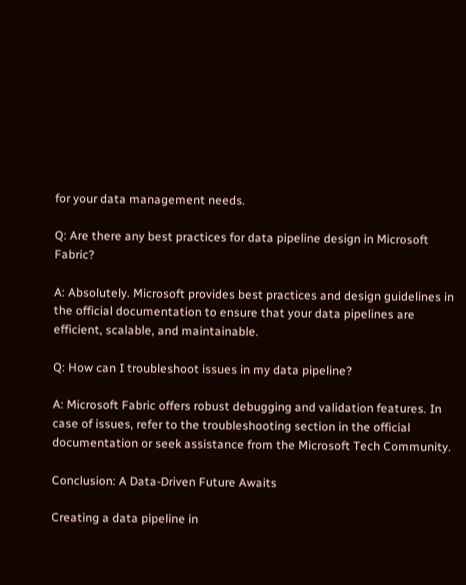for your data management needs.

Q: Are there any best practices for data pipeline design in Microsoft Fabric?

A: Absolutely. Microsoft provides best practices and design guidelines in the official documentation to ensure that your data pipelines are efficient, scalable, and maintainable.

Q: How can I troubleshoot issues in my data pipeline?

A: Microsoft Fabric offers robust debugging and validation features. In case of issues, refer to the troubleshooting section in the official documentation or seek assistance from the Microsoft Tech Community.

Conclusion: A Data-Driven Future Awaits

Creating a data pipeline in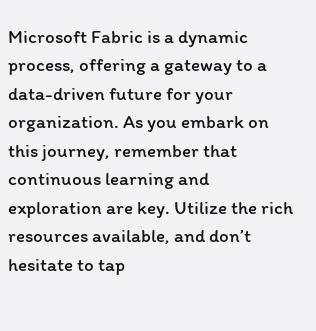Microsoft Fabric is a dynamic process, offering a gateway to a data-driven future for your organization. As you embark on this journey, remember that continuous learning and exploration are key. Utilize the rich resources available, and don’t hesitate to tap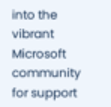into the vibrant Microsoft community for support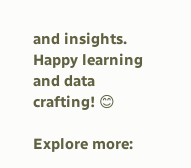and insights. Happy learning and data crafting! 😊

Explore more: